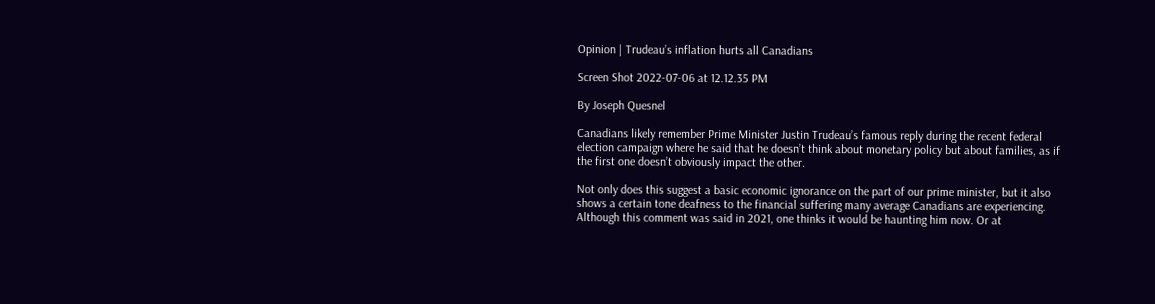Opinion | Trudeau’s inflation hurts all Canadians

Screen Shot 2022-07-06 at 12.12.35 PM

By Joseph Quesnel

Canadians likely remember Prime Minister Justin Trudeau’s famous reply during the recent federal election campaign where he said that he doesn’t think about monetary policy but about families, as if the first one doesn’t obviously impact the other.

Not only does this suggest a basic economic ignorance on the part of our prime minister, but it also shows a certain tone deafness to the financial suffering many average Canadians are experiencing. Although this comment was said in 2021, one thinks it would be haunting him now. Or at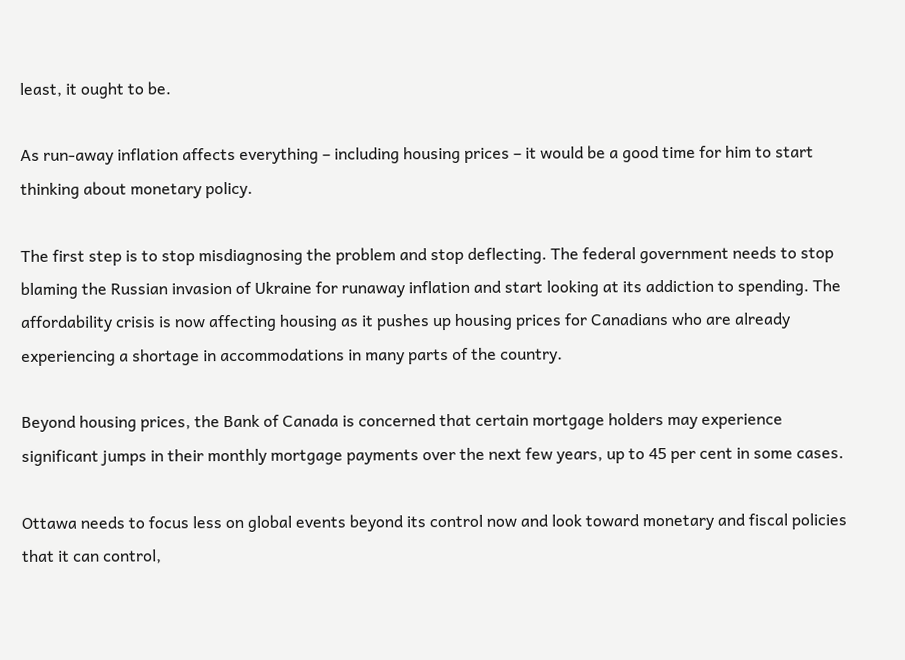least, it ought to be.

As run-away inflation affects everything – including housing prices – it would be a good time for him to start thinking about monetary policy.

The first step is to stop misdiagnosing the problem and stop deflecting. The federal government needs to stop blaming the Russian invasion of Ukraine for runaway inflation and start looking at its addiction to spending. The affordability crisis is now affecting housing as it pushes up housing prices for Canadians who are already experiencing a shortage in accommodations in many parts of the country.

Beyond housing prices, the Bank of Canada is concerned that certain mortgage holders may experience significant jumps in their monthly mortgage payments over the next few years, up to 45 per cent in some cases.

Ottawa needs to focus less on global events beyond its control now and look toward monetary and fiscal policies that it can control,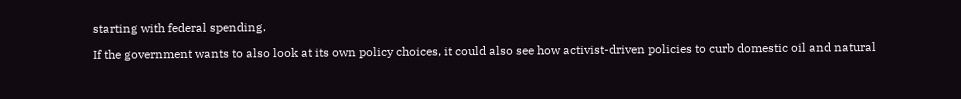starting with federal spending.

If the government wants to also look at its own policy choices, it could also see how activist-driven policies to curb domestic oil and natural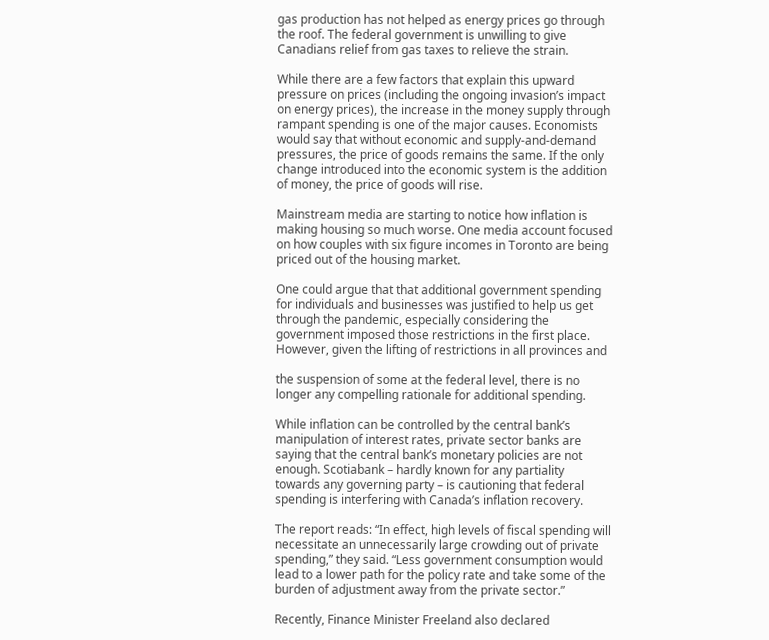gas production has not helped as energy prices go through the roof. The federal government is unwilling to give Canadians relief from gas taxes to relieve the strain.

While there are a few factors that explain this upward pressure on prices (including the ongoing invasion’s impact on energy prices), the increase in the money supply through rampant spending is one of the major causes. Economists would say that without economic and supply-and-demand pressures, the price of goods remains the same. If the only change introduced into the economic system is the addition of money, the price of goods will rise.

Mainstream media are starting to notice how inflation is making housing so much worse. One media account focused on how couples with six figure incomes in Toronto are being priced out of the housing market.

One could argue that that additional government spending for individuals and businesses was justified to help us get through the pandemic, especially considering the government imposed those restrictions in the first place. However, given the lifting of restrictions in all provinces and

the suspension of some at the federal level, there is no longer any compelling rationale for additional spending.

While inflation can be controlled by the central bank’s manipulation of interest rates, private sector banks are saying that the central bank’s monetary policies are not enough. Scotiabank – hardly known for any partiality towards any governing party – is cautioning that federal spending is interfering with Canada’s inflation recovery.

The report reads: “In effect, high levels of fiscal spending will necessitate an unnecessarily large crowding out of private spending,” they said. “Less government consumption would lead to a lower path for the policy rate and take some of the burden of adjustment away from the private sector.”

Recently, Finance Minister Freeland also declared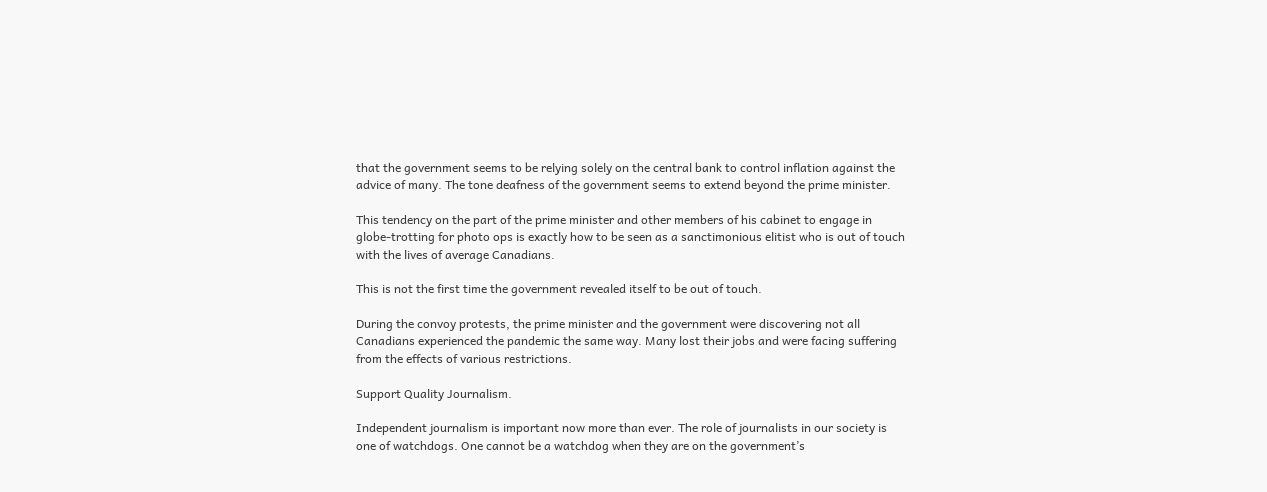that the government seems to be relying solely on the central bank to control inflation against the advice of many. The tone deafness of the government seems to extend beyond the prime minister.

This tendency on the part of the prime minister and other members of his cabinet to engage in globe-trotting for photo ops is exactly how to be seen as a sanctimonious elitist who is out of touch with the lives of average Canadians.

This is not the first time the government revealed itself to be out of touch.

During the convoy protests, the prime minister and the government were discovering not all Canadians experienced the pandemic the same way. Many lost their jobs and were facing suffering from the effects of various restrictions.

Support Quality Journalism.

Independent journalism is important now more than ever. The role of journalists in our society is one of watchdogs. One cannot be a watchdog when they are on the government’s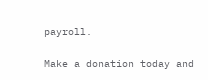payroll.

Make a donation today and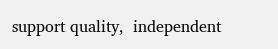support quality,  independent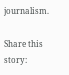journalism.

Share this story: